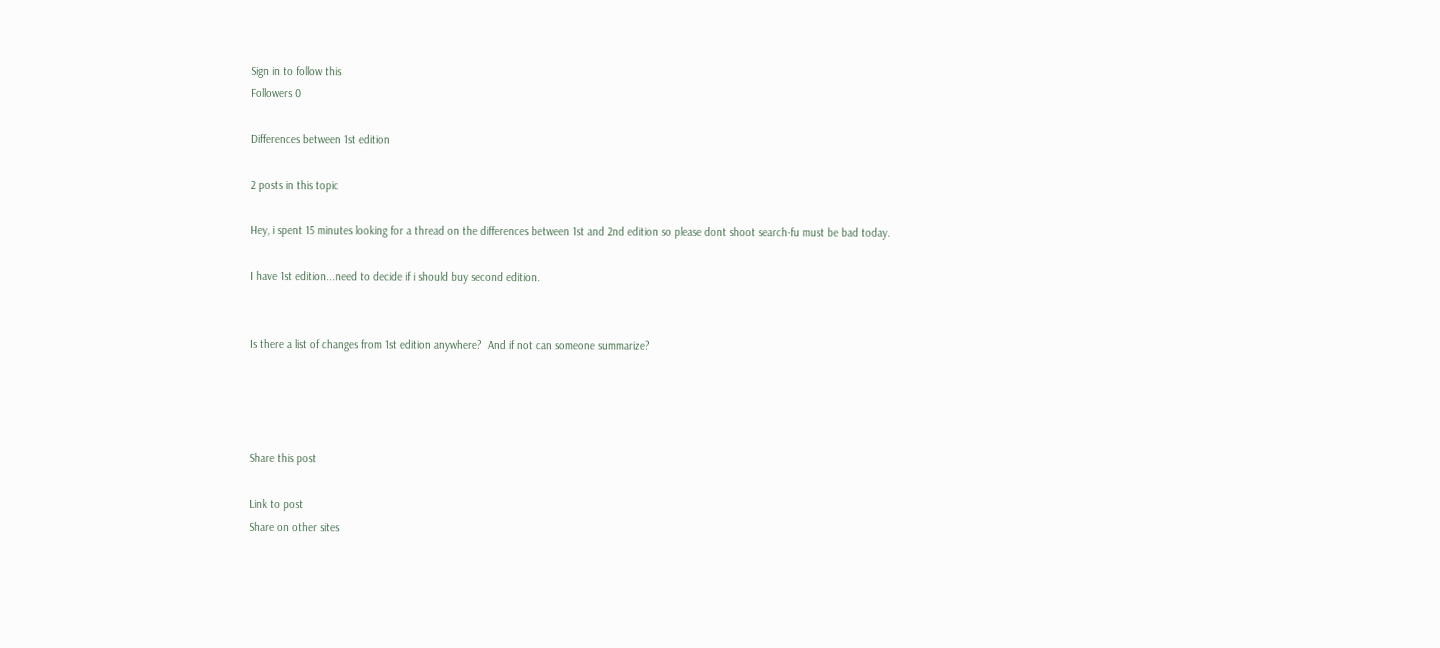Sign in to follow this
Followers 0

Differences between 1st edition

2 posts in this topic

Hey, i spent 15 minutes looking for a thread on the differences between 1st and 2nd edition so please dont shoot search-fu must be bad today.

I have 1st edition...need to decide if i should buy second edition.


Is there a list of changes from 1st edition anywhere?  And if not can someone summarize?




Share this post

Link to post
Share on other sites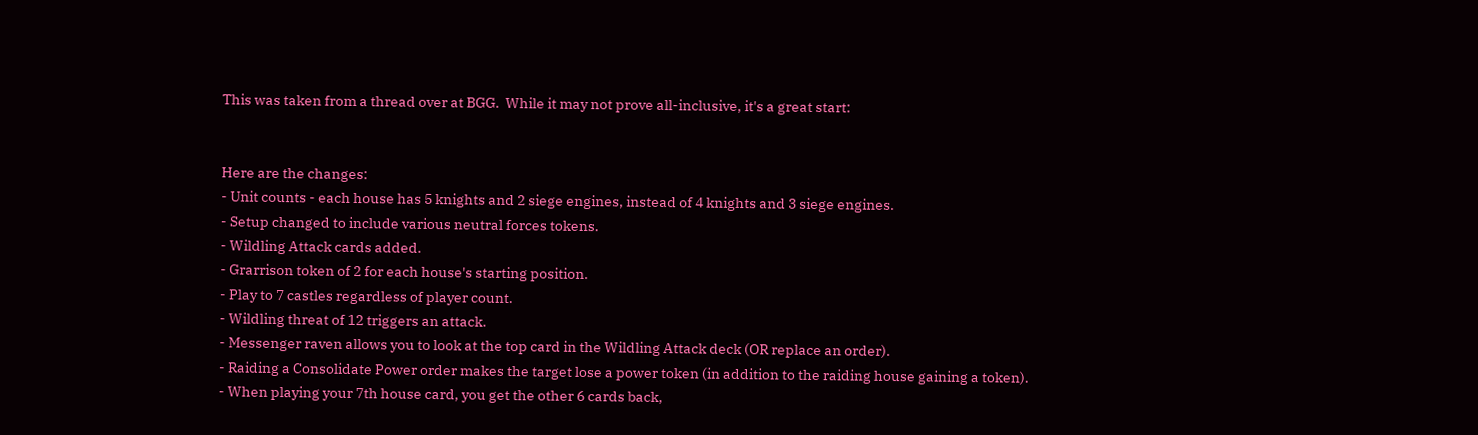This was taken from a thread over at BGG.  While it may not prove all-inclusive, it's a great start:


Here are the changes:
- Unit counts - each house has 5 knights and 2 siege engines, instead of 4 knights and 3 siege engines.
- Setup changed to include various neutral forces tokens.
- Wildling Attack cards added.
- Grarrison token of 2 for each house's starting position.
- Play to 7 castles regardless of player count.
- Wildling threat of 12 triggers an attack.
- Messenger raven allows you to look at the top card in the Wildling Attack deck (OR replace an order).
- Raiding a Consolidate Power order makes the target lose a power token (in addition to the raiding house gaining a token).
- When playing your 7th house card, you get the other 6 cards back,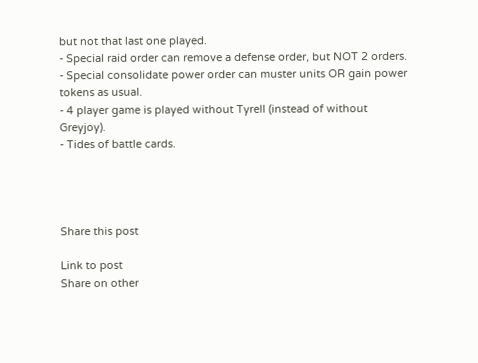but not that last one played.
- Special raid order can remove a defense order, but NOT 2 orders.
- Special consolidate power order can muster units OR gain power tokens as usual.
- 4 player game is played without Tyrell (instead of without Greyjoy).
- Tides of battle cards.




Share this post

Link to post
Share on other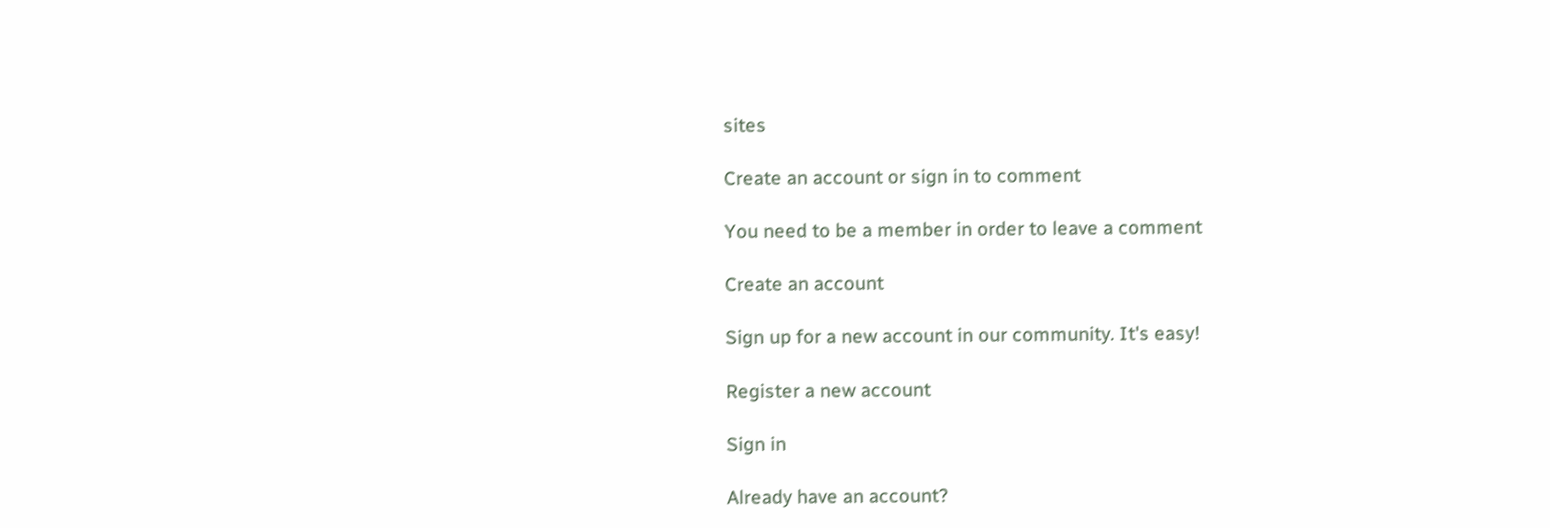sites

Create an account or sign in to comment

You need to be a member in order to leave a comment

Create an account

Sign up for a new account in our community. It's easy!

Register a new account

Sign in

Already have an account?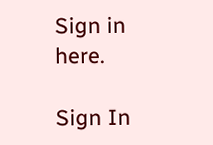Sign in here.

Sign In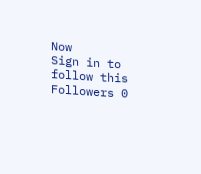Now
Sign in to follow this
Followers 0